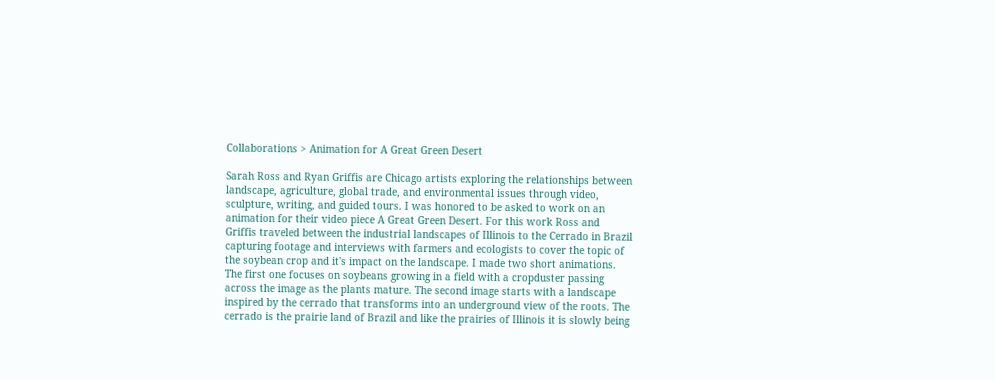Collaborations > Animation for A Great Green Desert

Sarah Ross and Ryan Griffis are Chicago artists exploring the relationships between landscape, agriculture, global trade, and environmental issues through video, sculpture, writing, and guided tours. I was honored to be asked to work on an animation for their video piece A Great Green Desert. For this work Ross and Griffis traveled between the industrial landscapes of Illinois to the Cerrado in Brazil capturing footage and interviews with farmers and ecologists to cover the topic of the soybean crop and it's impact on the landscape. I made two short animations. The first one focuses on soybeans growing in a field with a cropduster passing across the image as the plants mature. The second image starts with a landscape inspired by the cerrado that transforms into an underground view of the roots. The cerrado is the prairie land of Brazil and like the prairies of Illinois it is slowly being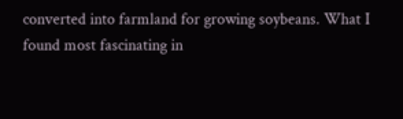converted into farmland for growing soybeans. What I found most fascinating in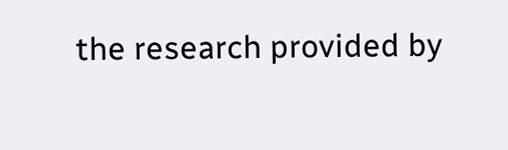the research provided by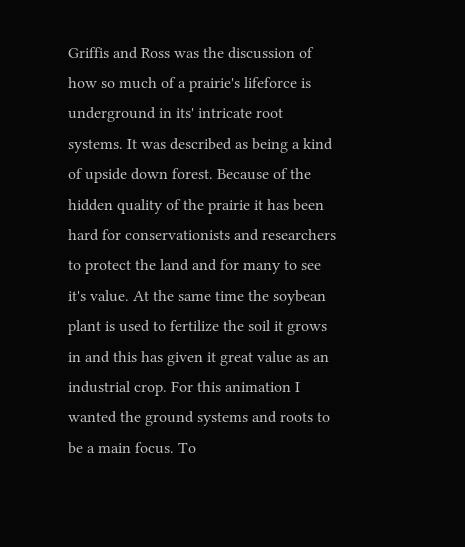Griffis and Ross was the discussion of how so much of a prairie's lifeforce is underground in its' intricate root systems. It was described as being a kind of upside down forest. Because of the hidden quality of the prairie it has been hard for conservationists and researchers to protect the land and for many to see it's value. At the same time the soybean plant is used to fertilize the soil it grows in and this has given it great value as an industrial crop. For this animation I wanted the ground systems and roots to be a main focus. To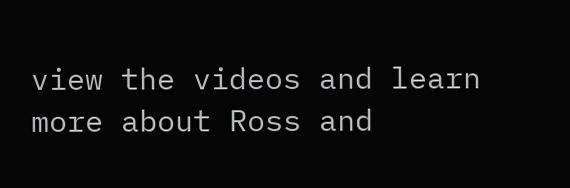view the videos and learn more about Ross and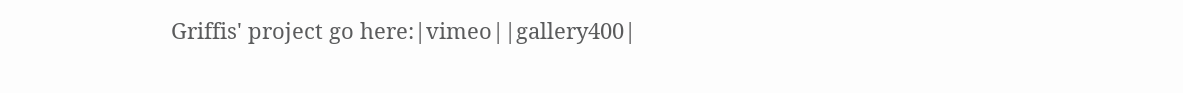Griffis' project go here:|vimeo||gallery400|